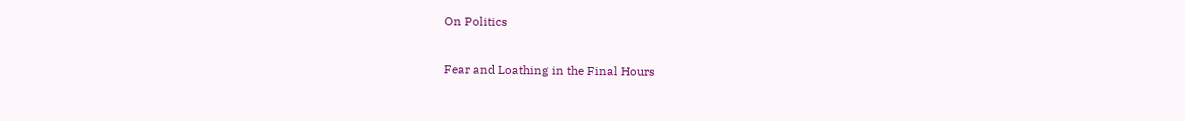On Politics

Fear and Loathing in the Final Hours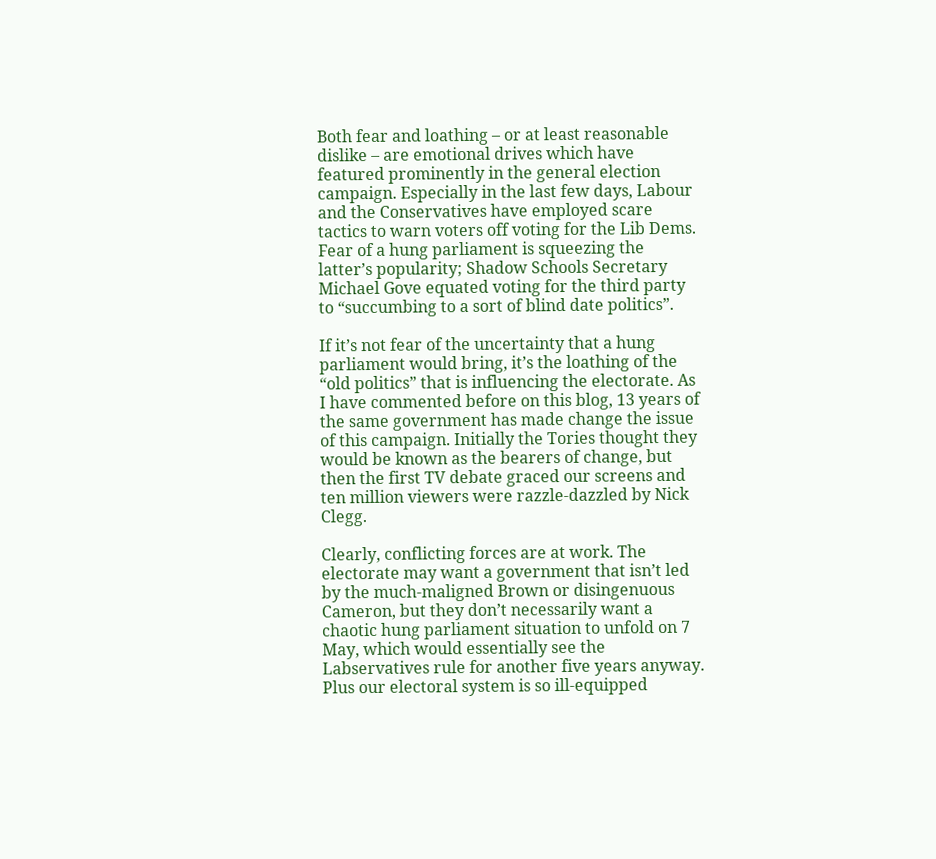Both fear and loathing – or at least reasonable dislike – are emotional drives which have featured prominently in the general election campaign. Especially in the last few days, Labour and the Conservatives have employed scare tactics to warn voters off voting for the Lib Dems. Fear of a hung parliament is squeezing the latter’s popularity; Shadow Schools Secretary Michael Gove equated voting for the third party to “succumbing to a sort of blind date politics”.

If it’s not fear of the uncertainty that a hung parliament would bring, it’s the loathing of the “old politics” that is influencing the electorate. As I have commented before on this blog, 13 years of the same government has made change the issue of this campaign. Initially the Tories thought they would be known as the bearers of change, but then the first TV debate graced our screens and ten million viewers were razzle-dazzled by Nick Clegg.

Clearly, conflicting forces are at work. The electorate may want a government that isn’t led by the much-maligned Brown or disingenuous Cameron, but they don’t necessarily want a chaotic hung parliament situation to unfold on 7 May, which would essentially see the Labservatives rule for another five years anyway. Plus our electoral system is so ill-equipped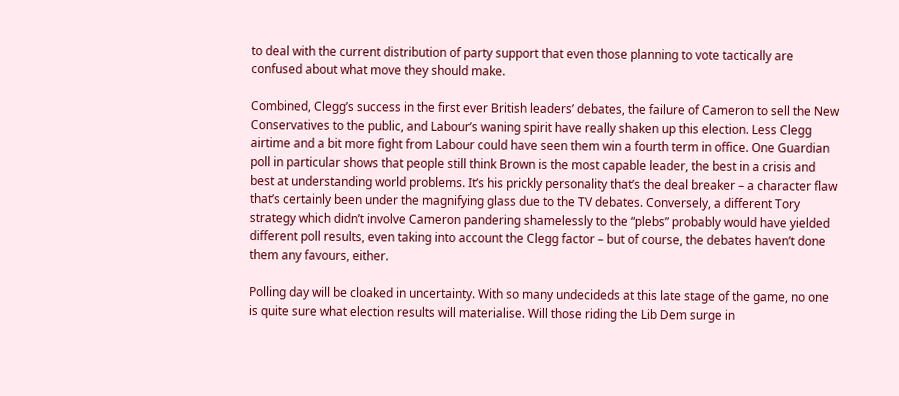to deal with the current distribution of party support that even those planning to vote tactically are confused about what move they should make.

Combined, Clegg’s success in the first ever British leaders’ debates, the failure of Cameron to sell the New Conservatives to the public, and Labour’s waning spirit have really shaken up this election. Less Clegg airtime and a bit more fight from Labour could have seen them win a fourth term in office. One Guardian poll in particular shows that people still think Brown is the most capable leader, the best in a crisis and best at understanding world problems. It’s his prickly personality that’s the deal breaker – a character flaw that’s certainly been under the magnifying glass due to the TV debates. Conversely, a different Tory strategy which didn’t involve Cameron pandering shamelessly to the “plebs” probably would have yielded different poll results, even taking into account the Clegg factor – but of course, the debates haven’t done them any favours, either.

Polling day will be cloaked in uncertainty. With so many undecideds at this late stage of the game, no one is quite sure what election results will materialise. Will those riding the Lib Dem surge in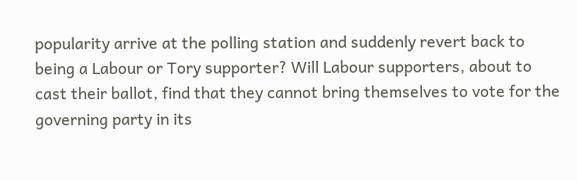popularity arrive at the polling station and suddenly revert back to being a Labour or Tory supporter? Will Labour supporters, about to cast their ballot, find that they cannot bring themselves to vote for the governing party in its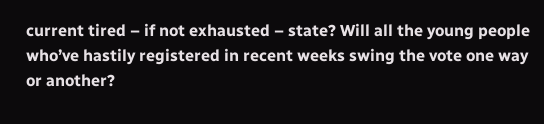current tired – if not exhausted – state? Will all the young people who’ve hastily registered in recent weeks swing the vote one way or another?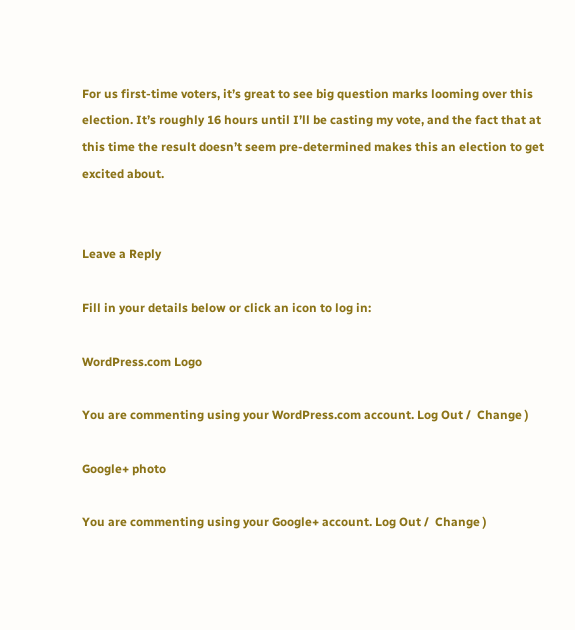For us first-time voters, it’s great to see big question marks looming over this election. It’s roughly 16 hours until I’ll be casting my vote, and the fact that at this time the result doesn’t seem pre-determined makes this an election to get excited about.


Leave a Reply

Fill in your details below or click an icon to log in:

WordPress.com Logo

You are commenting using your WordPress.com account. Log Out /  Change )

Google+ photo

You are commenting using your Google+ account. Log Out /  Change )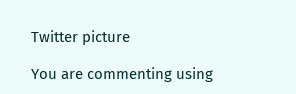Twitter picture

You are commenting using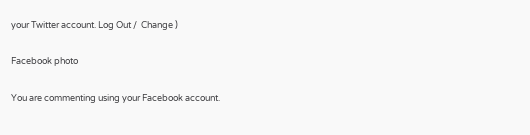your Twitter account. Log Out /  Change )

Facebook photo

You are commenting using your Facebook account.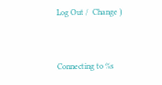Log Out /  Change )


Connecting to %s